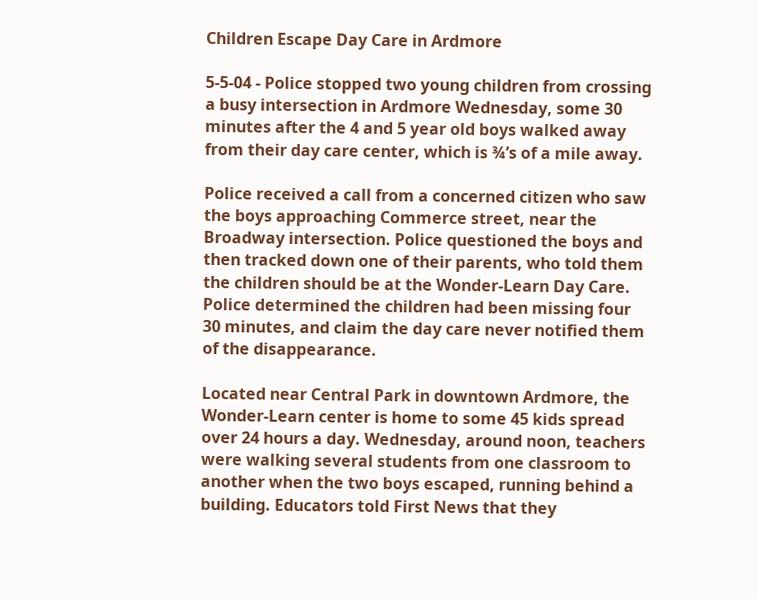Children Escape Day Care in Ardmore

5-5-04 - Police stopped two young children from crossing a busy intersection in Ardmore Wednesday, some 30 minutes after the 4 and 5 year old boys walked away from their day care center, which is ¾’s of a mile away.

Police received a call from a concerned citizen who saw the boys approaching Commerce street, near the Broadway intersection. Police questioned the boys and then tracked down one of their parents, who told them the children should be at the Wonder-Learn Day Care. Police determined the children had been missing four 30 minutes, and claim the day care never notified them of the disappearance.

Located near Central Park in downtown Ardmore, the Wonder-Learn center is home to some 45 kids spread over 24 hours a day. Wednesday, around noon, teachers were walking several students from one classroom to another when the two boys escaped, running behind a building. Educators told First News that they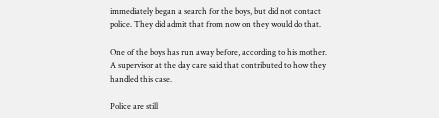immediately began a search for the boys, but did not contact police. They did admit that from now on they would do that.

One of the boys has run away before, according to his mother. A supervisor at the day care said that contributed to how they handled this case.

Police are still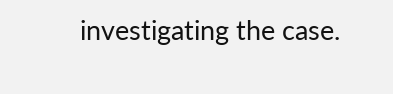investigating the case.